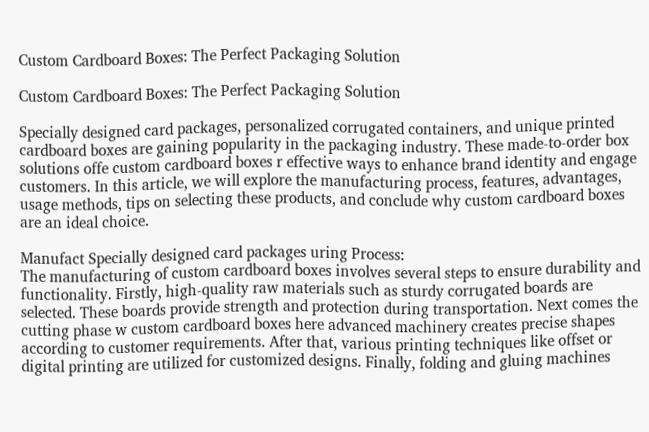Custom Cardboard Boxes: The Perfect Packaging Solution

Custom Cardboard Boxes: The Perfect Packaging Solution

Specially designed card packages, personalized corrugated containers, and unique printed cardboard boxes are gaining popularity in the packaging industry. These made-to-order box solutions offe custom cardboard boxes r effective ways to enhance brand identity and engage customers. In this article, we will explore the manufacturing process, features, advantages, usage methods, tips on selecting these products, and conclude why custom cardboard boxes are an ideal choice.

Manufact Specially designed card packages uring Process:
The manufacturing of custom cardboard boxes involves several steps to ensure durability and functionality. Firstly, high-quality raw materials such as sturdy corrugated boards are selected. These boards provide strength and protection during transportation. Next comes the cutting phase w custom cardboard boxes here advanced machinery creates precise shapes according to customer requirements. After that, various printing techniques like offset or digital printing are utilized for customized designs. Finally, folding and gluing machines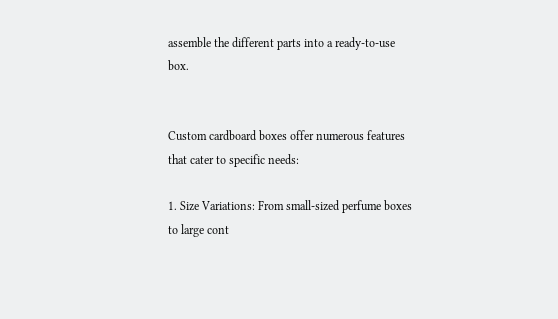assemble the different parts into a ready-to-use box.


Custom cardboard boxes offer numerous features that cater to specific needs:

1. Size Variations: From small-sized perfume boxes to large cont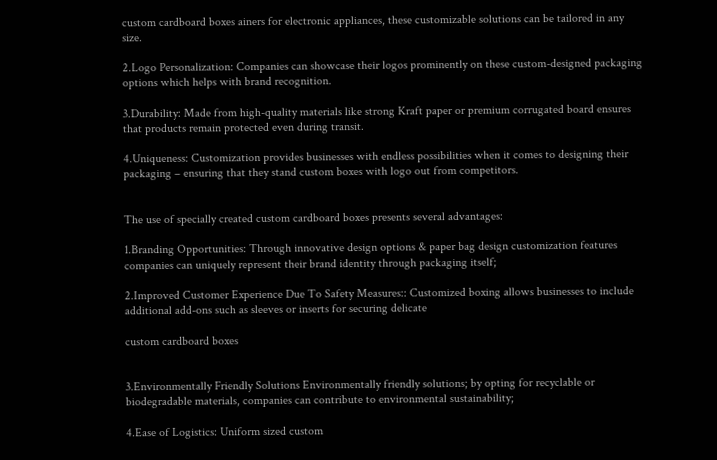custom cardboard boxes ainers for electronic appliances, these customizable solutions can be tailored in any size.

2.Logo Personalization: Companies can showcase their logos prominently on these custom-designed packaging options which helps with brand recognition.

3.Durability: Made from high-quality materials like strong Kraft paper or premium corrugated board ensures that products remain protected even during transit.

4.Uniqueness: Customization provides businesses with endless possibilities when it comes to designing their packaging – ensuring that they stand custom boxes with logo out from competitors.


The use of specially created custom cardboard boxes presents several advantages:

1.Branding Opportunities: Through innovative design options & paper bag design customization features companies can uniquely represent their brand identity through packaging itself;

2.Improved Customer Experience Due To Safety Measures:: Customized boxing allows businesses to include additional add-ons such as sleeves or inserts for securing delicate

custom cardboard boxes


3.Environmentally Friendly Solutions Environmentally friendly solutions; by opting for recyclable or biodegradable materials, companies can contribute to environmental sustainability;

4.Ease of Logistics: Uniform sized custom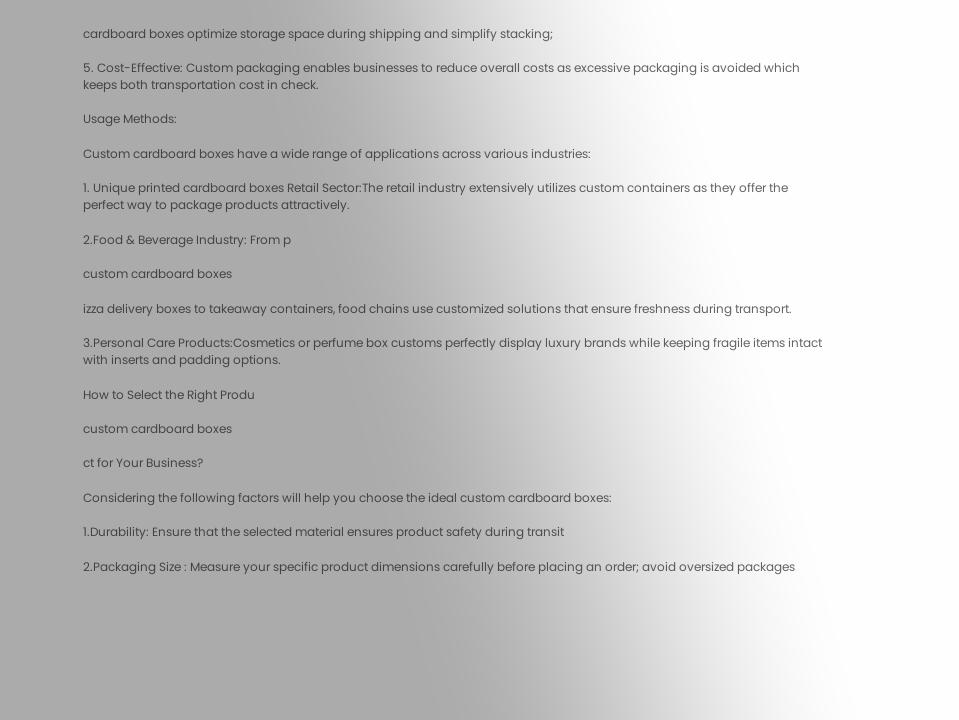cardboard boxes optimize storage space during shipping and simplify stacking;

5. Cost-Effective: Custom packaging enables businesses to reduce overall costs as excessive packaging is avoided which keeps both transportation cost in check.

Usage Methods:

Custom cardboard boxes have a wide range of applications across various industries:

1. Unique printed cardboard boxes Retail Sector:The retail industry extensively utilizes custom containers as they offer the perfect way to package products attractively.

2.Food & Beverage Industry: From p

custom cardboard boxes

izza delivery boxes to takeaway containers, food chains use customized solutions that ensure freshness during transport.

3.Personal Care Products:Cosmetics or perfume box customs perfectly display luxury brands while keeping fragile items intact with inserts and padding options.

How to Select the Right Produ

custom cardboard boxes

ct for Your Business?

Considering the following factors will help you choose the ideal custom cardboard boxes:

1.Durability: Ensure that the selected material ensures product safety during transit

2.Packaging Size : Measure your specific product dimensions carefully before placing an order; avoid oversized packages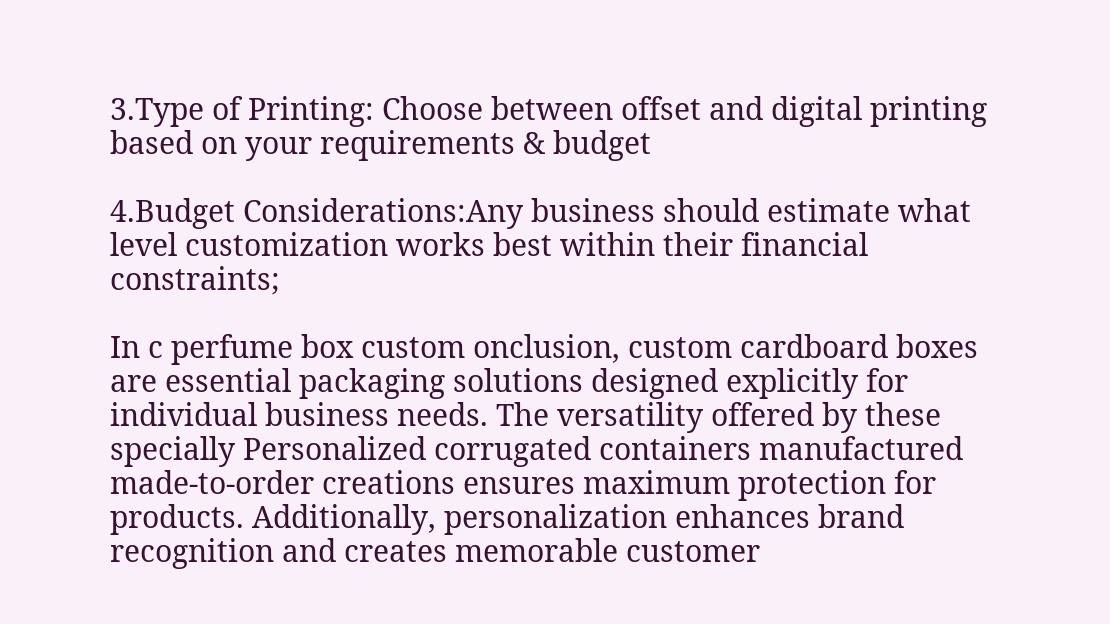3.Type of Printing: Choose between offset and digital printing based on your requirements & budget

4.Budget Considerations:Any business should estimate what level customization works best within their financial constraints;

In c perfume box custom onclusion, custom cardboard boxes are essential packaging solutions designed explicitly for individual business needs. The versatility offered by these specially Personalized corrugated containers manufactured made-to-order creations ensures maximum protection for products. Additionally, personalization enhances brand recognition and creates memorable customer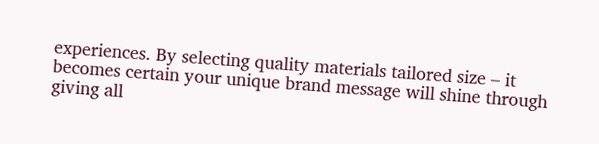experiences. By selecting quality materials tailored size – it becomes certain your unique brand message will shine through giving all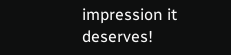impression it deserves!